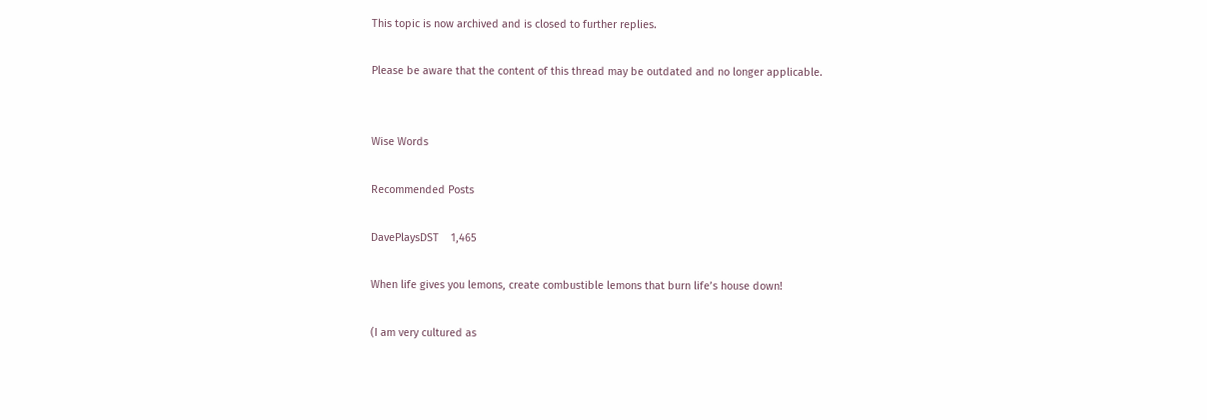This topic is now archived and is closed to further replies.

Please be aware that the content of this thread may be outdated and no longer applicable.


Wise Words

Recommended Posts

DavePlaysDST    1,465

When life gives you lemons, create combustible lemons that burn life’s house down!

(I am very cultured as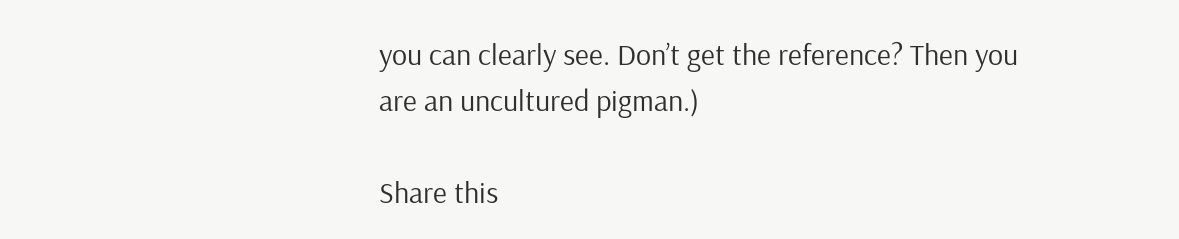you can clearly see. Don’t get the reference? Then you are an uncultured pigman.)

Share this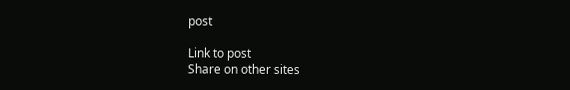post

Link to post
Share on other sites